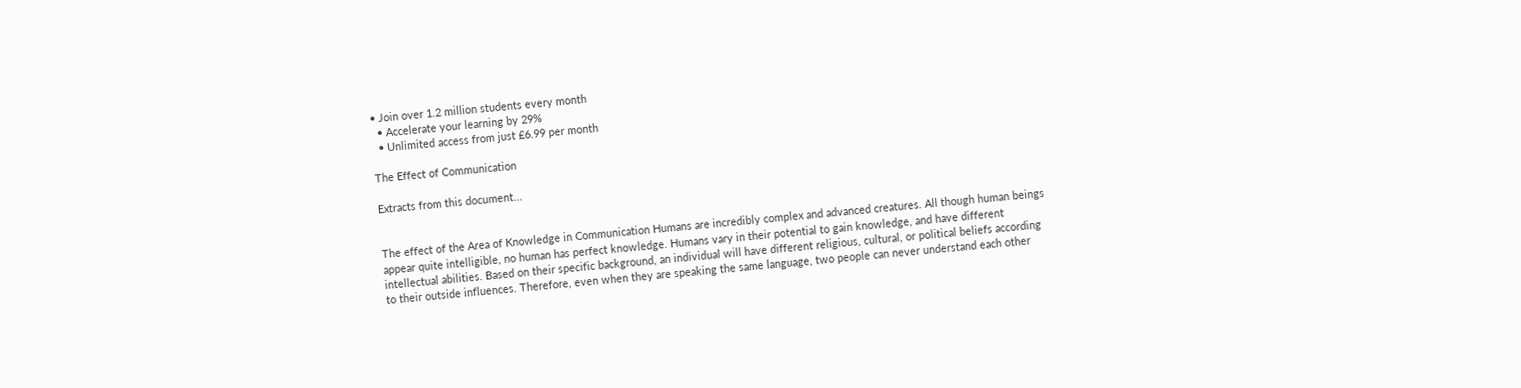• Join over 1.2 million students every month
  • Accelerate your learning by 29%
  • Unlimited access from just £6.99 per month

The Effect of Communication

Extracts from this document...


The effect of the Area of Knowledge in Communication Humans are incredibly complex and advanced creatures. All though human beings appear quite intelligible, no human has perfect knowledge. Humans vary in their potential to gain knowledge, and have different intellectual abilities. Based on their specific background, an individual will have different religious, cultural, or political beliefs according to their outside influences. Therefore, even when they are speaking the same language, two people can never understand each other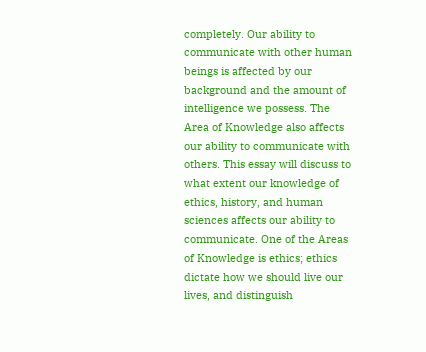completely. Our ability to communicate with other human beings is affected by our background and the amount of intelligence we possess. The Area of Knowledge also affects our ability to communicate with others. This essay will discuss to what extent our knowledge of ethics, history, and human sciences affects our ability to communicate. One of the Areas of Knowledge is ethics; ethics dictate how we should live our lives, and distinguish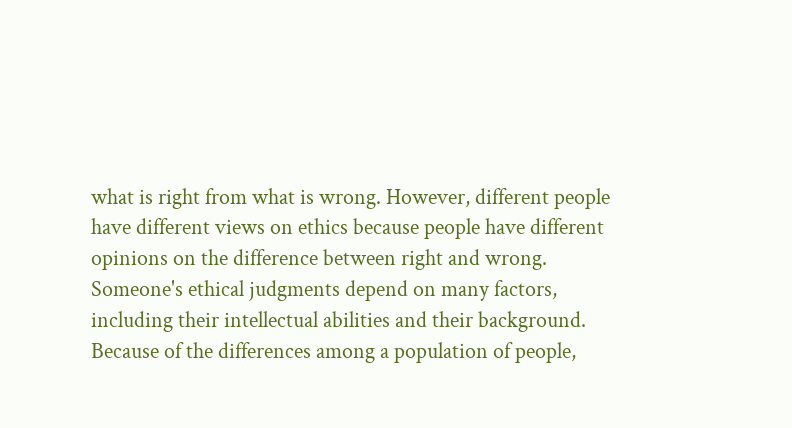what is right from what is wrong. However, different people have different views on ethics because people have different opinions on the difference between right and wrong. Someone's ethical judgments depend on many factors, including their intellectual abilities and their background. Because of the differences among a population of people,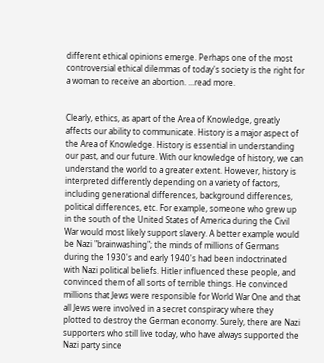different ethical opinions emerge. Perhaps one of the most controversial ethical dilemmas of today's society is the right for a woman to receive an abortion. ...read more.


Clearly, ethics, as apart of the Area of Knowledge, greatly affects our ability to communicate. History is a major aspect of the Area of Knowledge. History is essential in understanding our past, and our future. With our knowledge of history, we can understand the world to a greater extent. However, history is interpreted differently depending on a variety of factors, including generational differences, background differences, political differences, etc. For example, someone who grew up in the south of the United States of America during the Civil War would most likely support slavery. A better example would be Nazi "brainwashing"; the minds of millions of Germans during the 1930's and early 1940's had been indoctrinated with Nazi political beliefs. Hitler influenced these people, and convinced them of all sorts of terrible things. He convinced millions that Jews were responsible for World War One and that all Jews were involved in a secret conspiracy where they plotted to destroy the German economy. Surely, there are Nazi supporters who still live today, who have always supported the Nazi party since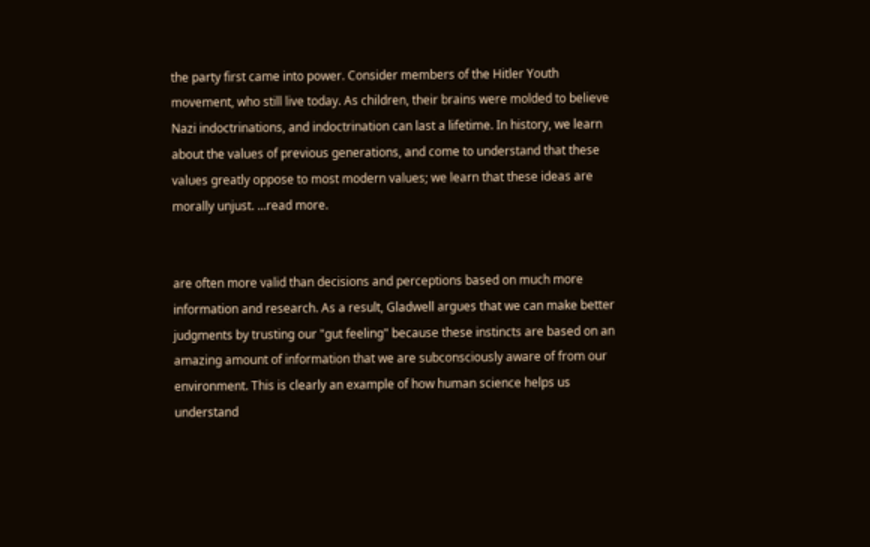the party first came into power. Consider members of the Hitler Youth movement, who still live today. As children, their brains were molded to believe Nazi indoctrinations, and indoctrination can last a lifetime. In history, we learn about the values of previous generations, and come to understand that these values greatly oppose to most modern values; we learn that these ideas are morally unjust. ...read more.


are often more valid than decisions and perceptions based on much more information and research. As a result, Gladwell argues that we can make better judgments by trusting our "gut feeling" because these instincts are based on an amazing amount of information that we are subconsciously aware of from our environment. This is clearly an example of how human science helps us understand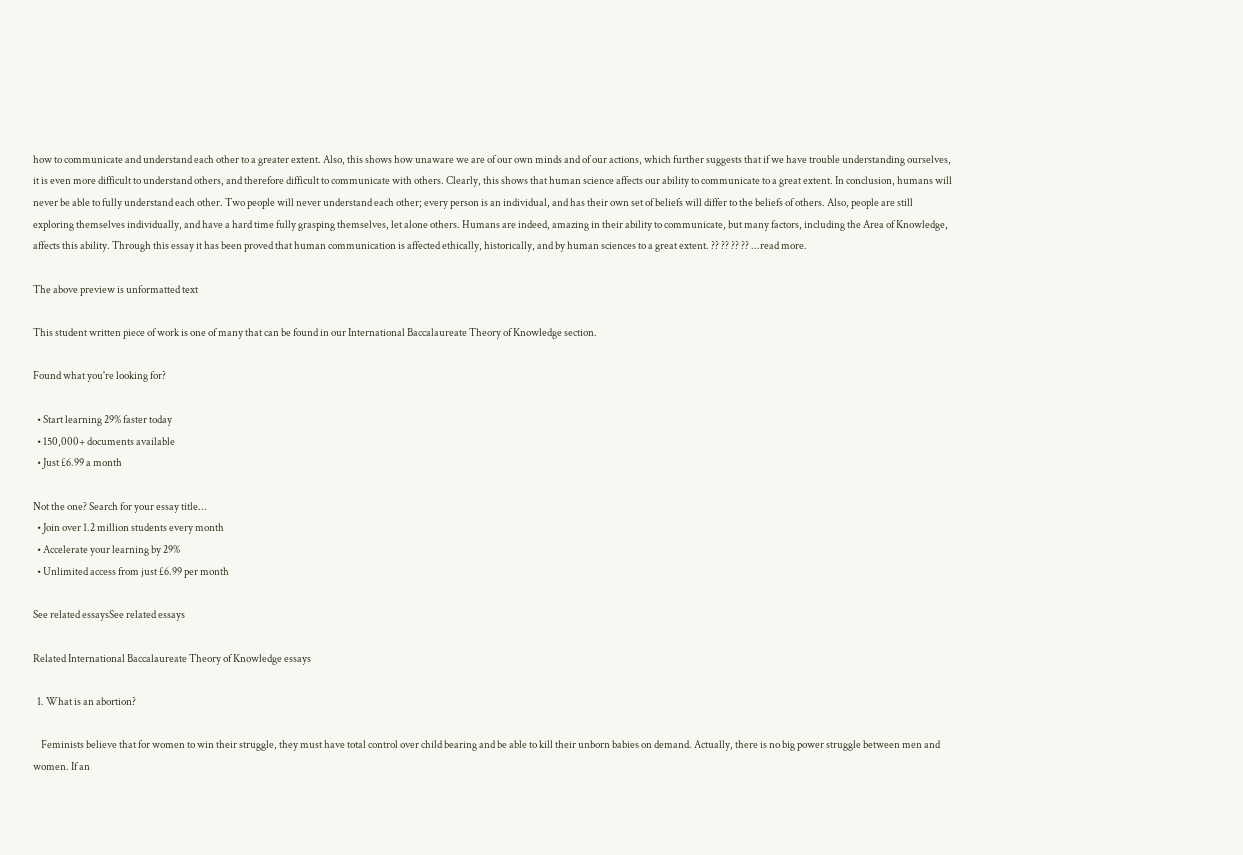how to communicate and understand each other to a greater extent. Also, this shows how unaware we are of our own minds and of our actions, which further suggests that if we have trouble understanding ourselves, it is even more difficult to understand others, and therefore difficult to communicate with others. Clearly, this shows that human science affects our ability to communicate to a great extent. In conclusion, humans will never be able to fully understand each other. Two people will never understand each other; every person is an individual, and has their own set of beliefs will differ to the beliefs of others. Also, people are still exploring themselves individually, and have a hard time fully grasping themselves, let alone others. Humans are indeed, amazing in their ability to communicate, but many factors, including the Area of Knowledge, affects this ability. Through this essay it has been proved that human communication is affected ethically, historically, and by human sciences to a great extent. ?? ?? ?? ?? ...read more.

The above preview is unformatted text

This student written piece of work is one of many that can be found in our International Baccalaureate Theory of Knowledge section.

Found what you're looking for?

  • Start learning 29% faster today
  • 150,000+ documents available
  • Just £6.99 a month

Not the one? Search for your essay title...
  • Join over 1.2 million students every month
  • Accelerate your learning by 29%
  • Unlimited access from just £6.99 per month

See related essaysSee related essays

Related International Baccalaureate Theory of Knowledge essays

  1. What is an abortion?

    Feminists believe that for women to win their struggle, they must have total control over child bearing and be able to kill their unborn babies on demand. Actually, there is no big power struggle between men and women. If an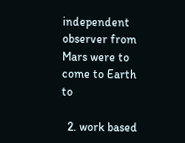independent observer from Mars were to come to Earth to

  2. work based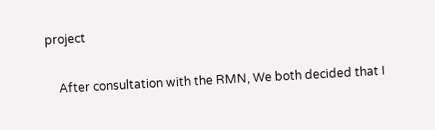project

    After consultation with the RMN, We both decided that I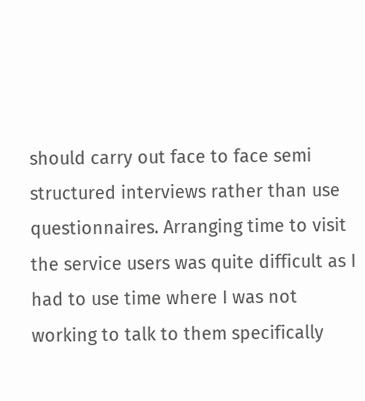should carry out face to face semi structured interviews rather than use questionnaires. Arranging time to visit the service users was quite difficult as I had to use time where I was not working to talk to them specifically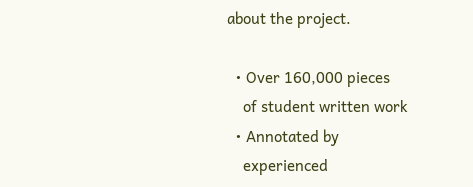about the project.

  • Over 160,000 pieces
    of student written work
  • Annotated by
    experienced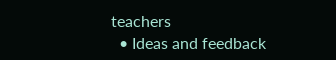teachers
  • Ideas and feedback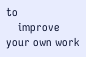to
    improve your own work